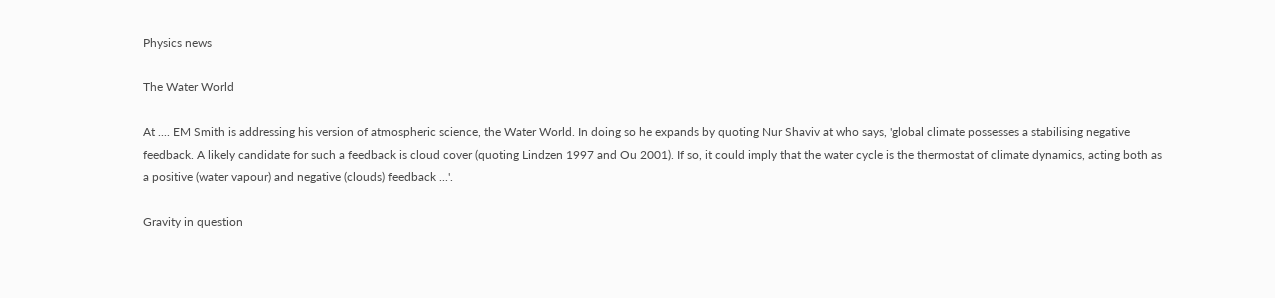Physics news

The Water World

At .... EM Smith is addressing his version of atmospheric science, the Water World. In doing so he expands by quoting Nur Shaviv at who says, 'global climate possesses a stabilising negative feedback. A likely candidate for such a feedback is cloud cover (quoting Lindzen 1997 and Ou 2001). If so, it could imply that the water cycle is the thermostat of climate dynamics, acting both as a positive (water vapour) and negative (clouds) feedback ...'.

Gravity in question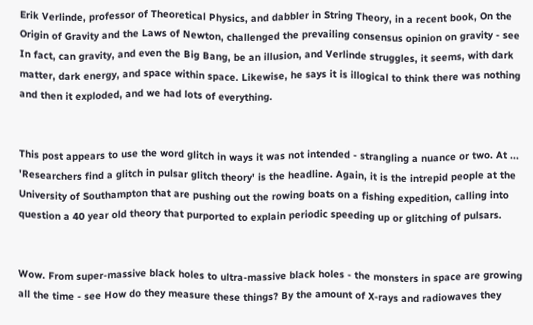Erik Verlinde, professor of Theoretical Physics, and dabbler in String Theory, in a recent book, On the Origin of Gravity and the Laws of Newton, challenged the prevailing consensus opinion on gravity - see In fact, can gravity, and even the Big Bang, be an illusion, and Verlinde struggles, it seems, with dark matter, dark energy, and space within space. Likewise, he says it is illogical to think there was nothing and then it exploded, and we had lots of everything.


This post appears to use the word glitch in ways it was not intended - strangling a nuance or two. At ... 'Researchers find a glitch in pulsar glitch theory' is the headline. Again, it is the intrepid people at the University of Southampton that are pushing out the rowing boats on a fishing expedition, calling into question a 40 year old theory that purported to explain periodic speeding up or glitching of pulsars.


Wow. From super-massive black holes to ultra-massive black holes - the monsters in space are growing all the time - see How do they measure these things? By the amount of X-rays and radiowaves they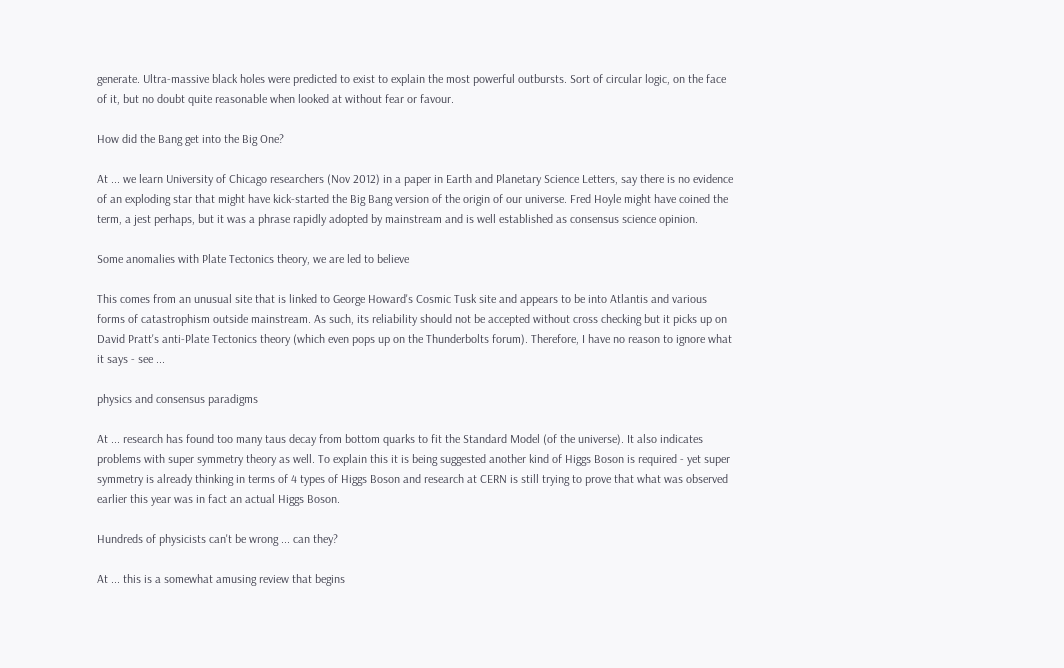generate. Ultra-massive black holes were predicted to exist to explain the most powerful outbursts. Sort of circular logic, on the face of it, but no doubt quite reasonable when looked at without fear or favour.

How did the Bang get into the Big One?

At ... we learn University of Chicago researchers (Nov 2012) in a paper in Earth and Planetary Science Letters, say there is no evidence of an exploding star that might have kick-started the Big Bang version of the origin of our universe. Fred Hoyle might have coined the term, a jest perhaps, but it was a phrase rapidly adopted by mainstream and is well established as consensus science opinion.

Some anomalies with Plate Tectonics theory, we are led to believe

This comes from an unusual site that is linked to George Howard's Cosmic Tusk site and appears to be into Atlantis and various forms of catastrophism outside mainstream. As such, its reliability should not be accepted without cross checking but it picks up on David Pratt's anti-Plate Tectonics theory (which even pops up on the Thunderbolts forum). Therefore, I have no reason to ignore what it says - see ...

physics and consensus paradigms

At ... research has found too many taus decay from bottom quarks to fit the Standard Model (of the universe). It also indicates problems with super symmetry theory as well. To explain this it is being suggested another kind of Higgs Boson is required - yet super symmetry is already thinking in terms of 4 types of Higgs Boson and research at CERN is still trying to prove that what was observed earlier this year was in fact an actual Higgs Boson.

Hundreds of physicists can't be wrong ... can they?

At ... this is a somewhat amusing review that begins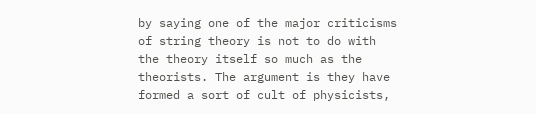by saying one of the major criticisms of string theory is not to do with the theory itself so much as the theorists. The argument is they have formed a sort of cult of physicists,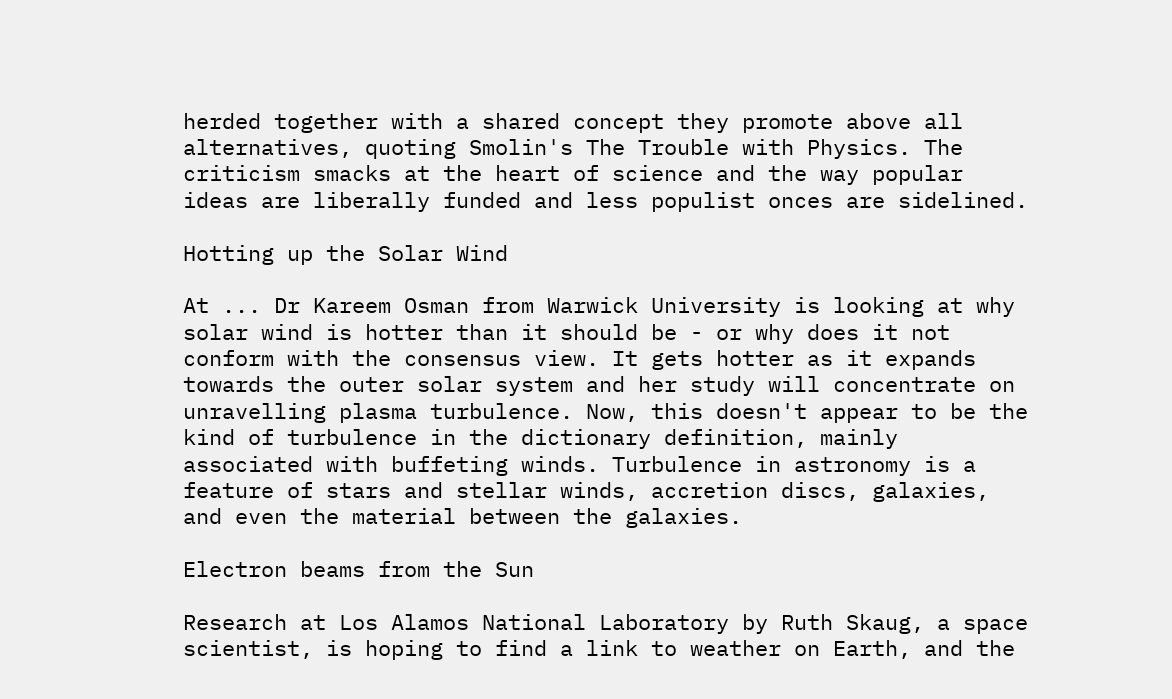herded together with a shared concept they promote above all alternatives, quoting Smolin's The Trouble with Physics. The criticism smacks at the heart of science and the way popular ideas are liberally funded and less populist onces are sidelined.

Hotting up the Solar Wind

At ... Dr Kareem Osman from Warwick University is looking at why solar wind is hotter than it should be - or why does it not conform with the consensus view. It gets hotter as it expands towards the outer solar system and her study will concentrate on unravelling plasma turbulence. Now, this doesn't appear to be the kind of turbulence in the dictionary definition, mainly associated with buffeting winds. Turbulence in astronomy is a feature of stars and stellar winds, accretion discs, galaxies, and even the material between the galaxies.

Electron beams from the Sun

Research at Los Alamos National Laboratory by Ruth Skaug, a space scientist, is hoping to find a link to weather on Earth, and the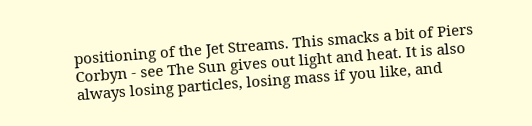positioning of the Jet Streams. This smacks a bit of Piers Corbyn - see The Sun gives out light and heat. It is also always losing particles, losing mass if you like, and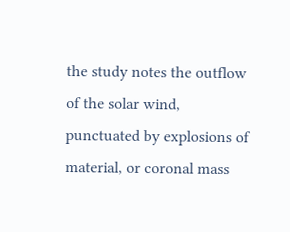the study notes the outflow of the solar wind, punctuated by explosions of material, or coronal mass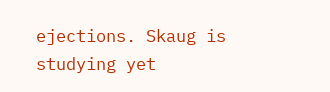ejections. Skaug is studying yet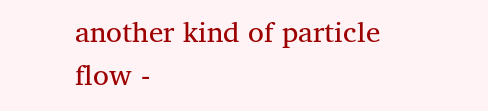another kind of particle flow -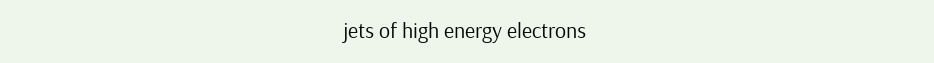jets of high energy electrons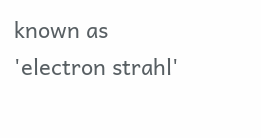known as 'electron strahl'